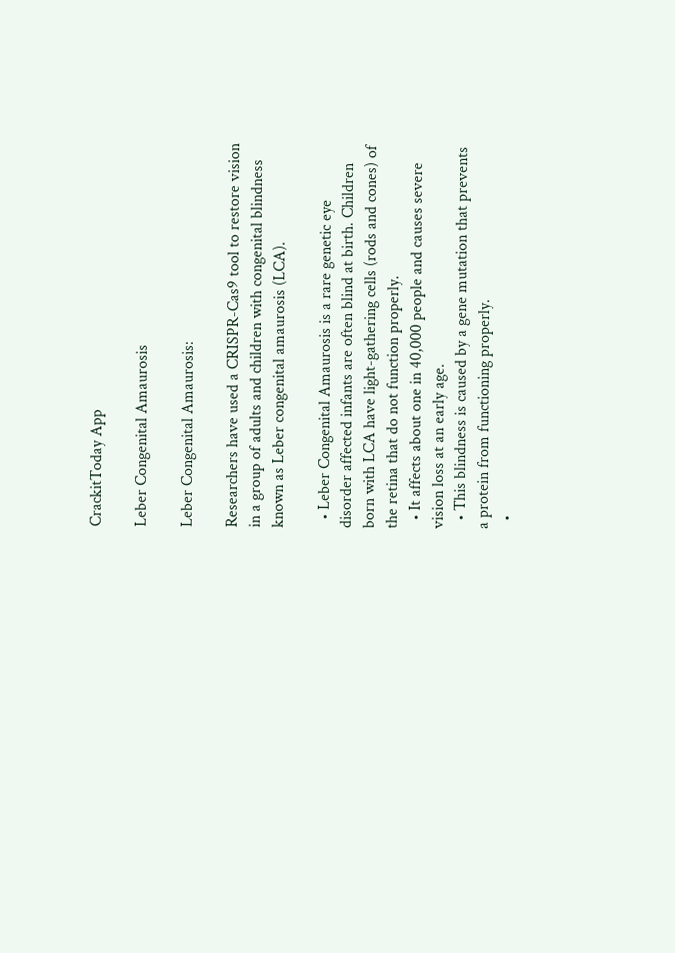CrackitToday App

Leber Congenital Amaurosis

Leber Congenital Amaurosis:

Researchers have used a CRISPR-Cas9 tool to restore vision in a group of adults and children with congenital blindness known as Leber congenital amaurosis (LCA).

  • Leber Congenital Amaurosis is a rare genetic eye disorder affected infants are often blind at birth. Children born with LCA have light-gathering cells (rods and cones) of the retina that do not function properly.
  • It affects about one in 40,000 people and causes severe vision loss at an early age.
  • This blindness is caused by a gene mutation that prevents a protein from functioning properly.
  •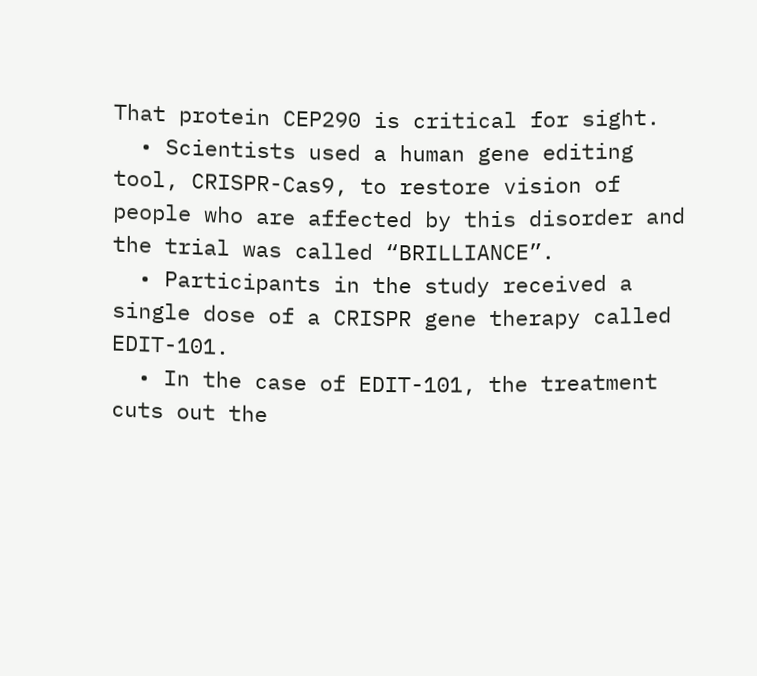That protein CEP290 is critical for sight.
  • Scientists used a human gene editing tool, CRISPR-Cas9, to restore vision of people who are affected by this disorder and the trial was called “BRILLIANCE”.
  • Participants in the study received a single dose of a CRISPR gene therapy called EDIT-101.
  • In the case of EDIT-101, the treatment cuts out the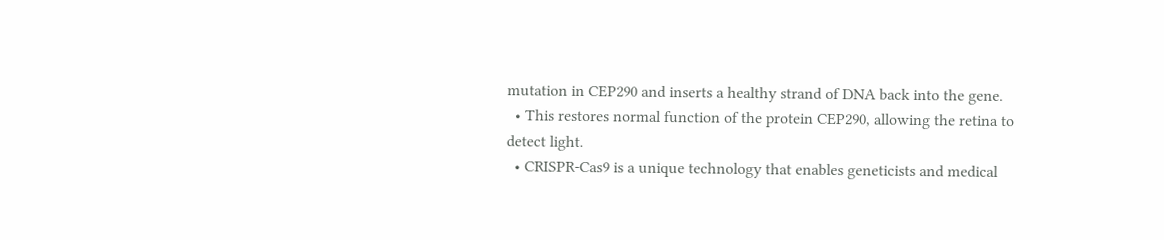mutation in CEP290 and inserts a healthy strand of DNA back into the gene.
  • This restores normal function of the protein CEP290, allowing the retina to detect light.
  • CRISPR-Cas9 is a unique technology that enables geneticists and medical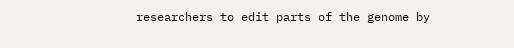researchers to edit parts of the genome by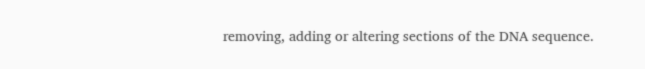removing, adding or altering sections of the DNA sequence.